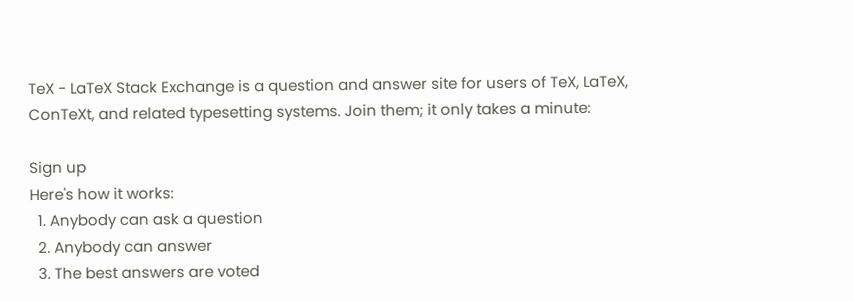TeX - LaTeX Stack Exchange is a question and answer site for users of TeX, LaTeX, ConTeXt, and related typesetting systems. Join them; it only takes a minute:

Sign up
Here's how it works:
  1. Anybody can ask a question
  2. Anybody can answer
  3. The best answers are voted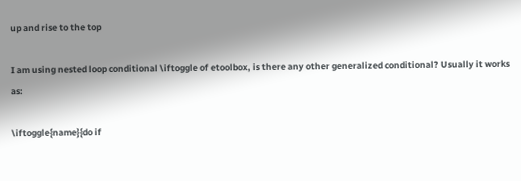up and rise to the top

I am using nested loop conditional \iftoggle of etoolbox, is there any other generalized conditional? Usually it works as:

\iftoggle{name}{do if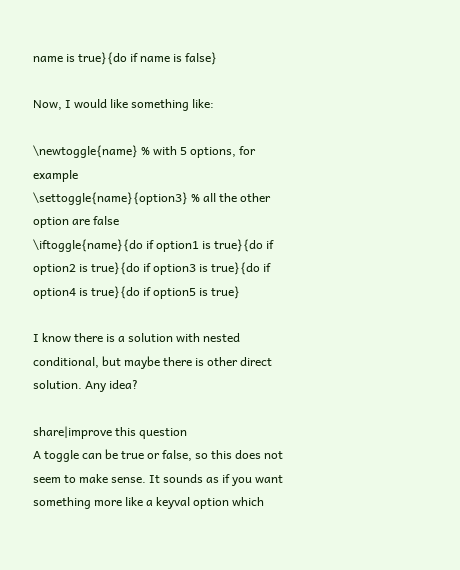name is true}{do if name is false}

Now, I would like something like:

\newtoggle{name} % with 5 options, for example
\settoggle{name}{option3} % all the other option are false
\iftoggle{name}{do if option1 is true}{do if option2 is true}{do if option3 is true}{do if option4 is true}{do if option5 is true}

I know there is a solution with nested conditional, but maybe there is other direct solution. Any idea?

share|improve this question
A toggle can be true or false, so this does not seem to make sense. It sounds as if you want something more like a keyval option which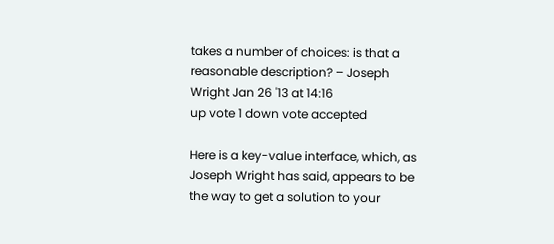takes a number of choices: is that a reasonable description? – Joseph Wright Jan 26 '13 at 14:16
up vote 1 down vote accepted

Here is a key-value interface, which, as Joseph Wright has said, appears to be the way to get a solution to your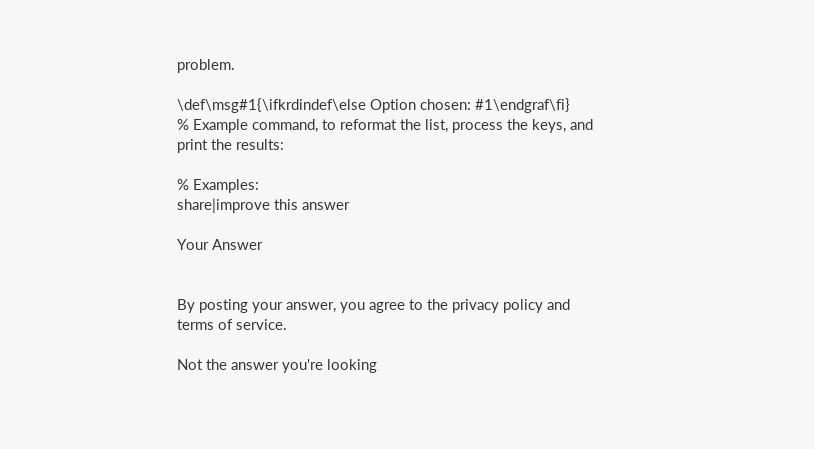problem.

\def\msg#1{\ifkrdindef\else Option chosen: #1\endgraf\fi}
% Example command, to reformat the list, process the keys, and print the results:

% Examples:
share|improve this answer

Your Answer


By posting your answer, you agree to the privacy policy and terms of service.

Not the answer you're looking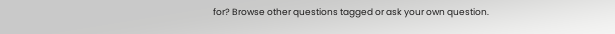for? Browse other questions tagged or ask your own question.